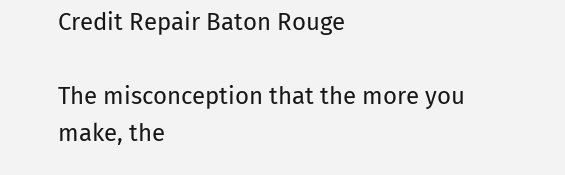Credit Repair Baton Rouge

The misconception that the more you make, the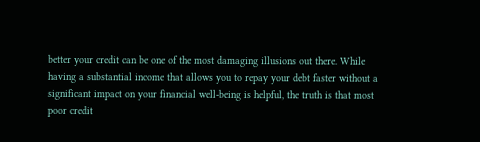better your credit can be one of the most damaging illusions out there. While having a substantial income that allows you to repay your debt faster without a significant impact on your financial well-being is helpful, the truth is that most poor credit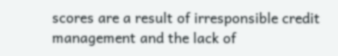scores are a result of irresponsible credit management and the lack of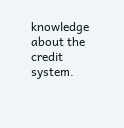knowledge about the credit system.